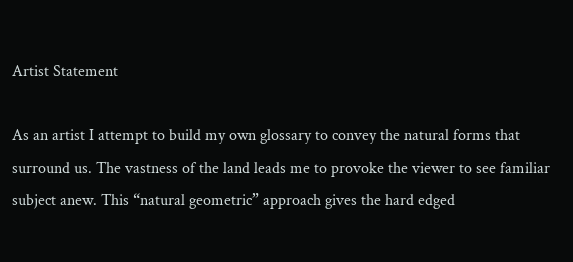Artist Statement

As an artist I attempt to build my own glossary to convey the natural forms that surround us. The vastness of the land leads me to provoke the viewer to see familiar subject anew. This “natural geometric” approach gives the hard edged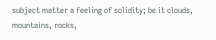subject matter a feeling of solidity; be it clouds, mountains, rocks,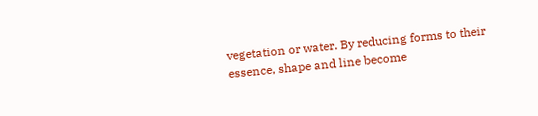vegetation or water. By reducing forms to their essence, shape and line become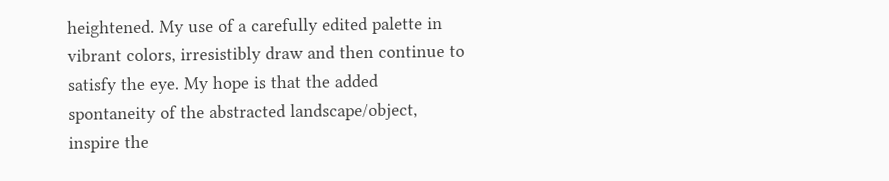heightened. My use of a carefully edited palette in vibrant colors, irresistibly draw and then continue to satisfy the eye. My hope is that the added spontaneity of the abstracted landscape/object, inspire the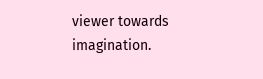viewer towards imagination.